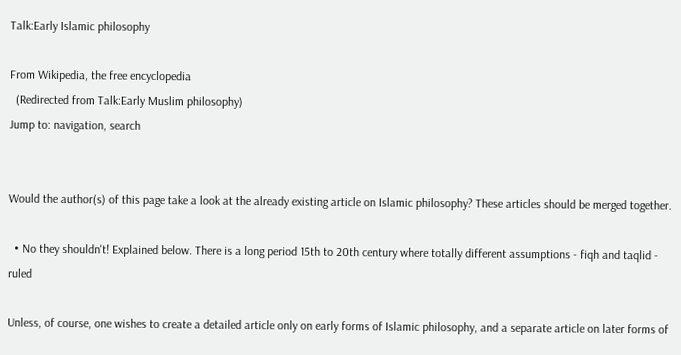Talk:Early Islamic philosophy

From Wikipedia, the free encyclopedia
  (Redirected from Talk:Early Muslim philosophy)
Jump to: navigation, search


Would the author(s) of this page take a look at the already existing article on Islamic philosophy? These articles should be merged together.

  • No they shouldn't! Explained below. There is a long period 15th to 20th century where totally different assumptions - fiqh and taqlid - ruled

Unless, of course, one wishes to create a detailed article only on early forms of Islamic philosophy, and a separate article on later forms of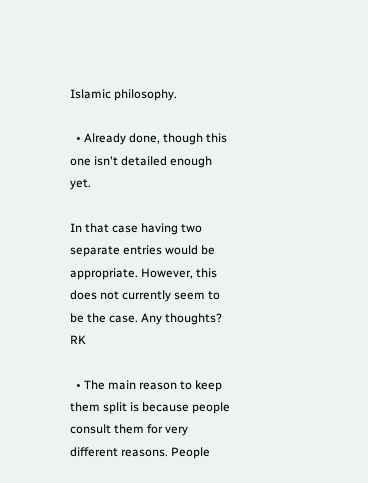Islamic philosophy.

  • Already done, though this one isn't detailed enough yet.

In that case having two separate entries would be appropriate. However, this does not currently seem to be the case. Any thoughts? RK

  • The main reason to keep them split is because people consult them for very different reasons. People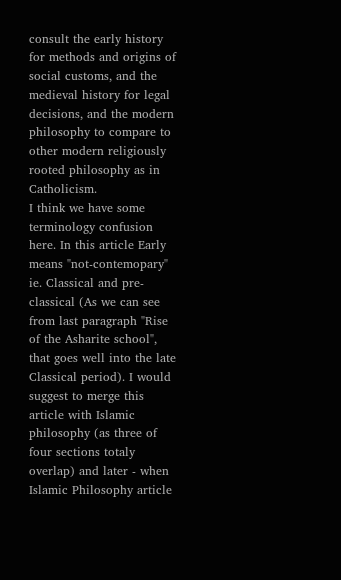consult the early history for methods and origins of social customs, and the medieval history for legal decisions, and the modern philosophy to compare to other modern religiously rooted philosophy as in Catholicism.
I think we have some terminology confusion here. In this article Early means "not-contemopary" ie. Classical and pre-classical (As we can see from last paragraph "Rise of the Asharite school", that goes well into the late Classical period). I would suggest to merge this article with Islamic philosophy (as three of four sections totaly overlap) and later - when Islamic Philosophy article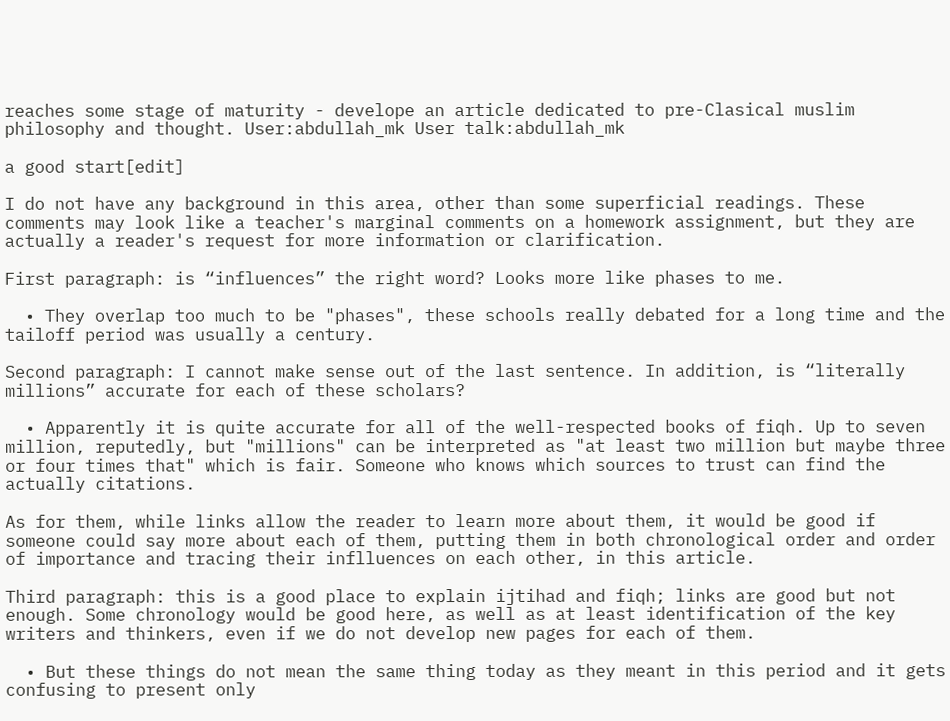reaches some stage of maturity - develope an article dedicated to pre-Clasical muslim philosophy and thought. User:abdullah_mk User talk:abdullah_mk

a good start[edit]

I do not have any background in this area, other than some superficial readings. These comments may look like a teacher's marginal comments on a homework assignment, but they are actually a reader's request for more information or clarification.

First paragraph: is “influences” the right word? Looks more like phases to me.

  • They overlap too much to be "phases", these schools really debated for a long time and the tailoff period was usually a century.

Second paragraph: I cannot make sense out of the last sentence. In addition, is “literally millions” accurate for each of these scholars?

  • Apparently it is quite accurate for all of the well-respected books of fiqh. Up to seven million, reputedly, but "millions" can be interpreted as "at least two million but maybe three or four times that" which is fair. Someone who knows which sources to trust can find the actually citations.

As for them, while links allow the reader to learn more about them, it would be good if someone could say more about each of them, putting them in both chronological order and order of importance and tracing their inflluences on each other, in this article.

Third paragraph: this is a good place to explain ijtihad and fiqh; links are good but not enough. Some chronology would be good here, as well as at least identification of the key writers and thinkers, even if we do not develop new pages for each of them.

  • But these things do not mean the same thing today as they meant in this period and it gets confusing to present only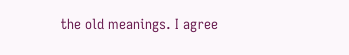the old meanings. I agree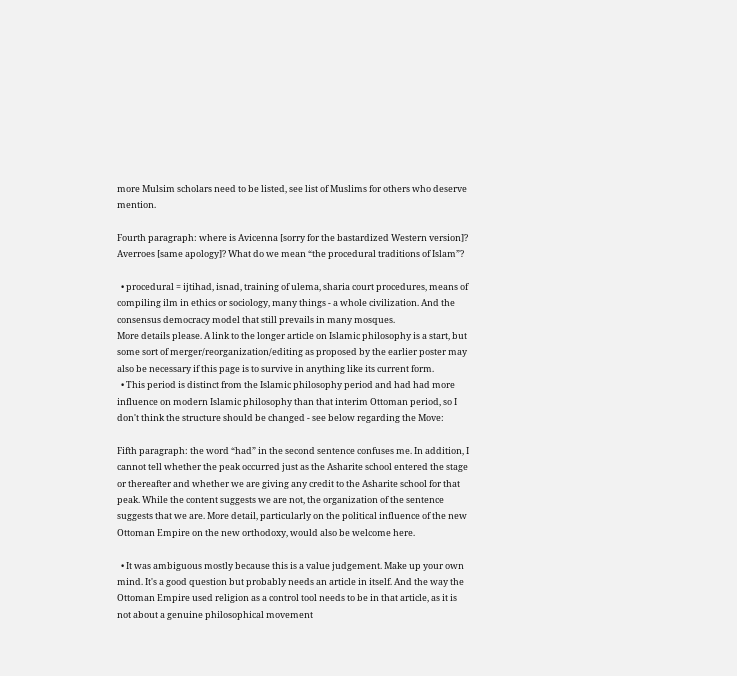more Mulsim scholars need to be listed, see list of Muslims for others who deserve mention.

Fourth paragraph: where is Avicenna [sorry for the bastardized Western version]? Averroes [same apology]? What do we mean “the procedural traditions of Islam”?

  • procedural = ijtihad, isnad, training of ulema, sharia court procedures, means of compiling ilm in ethics or sociology, many things - a whole civilization. And the consensus democracy model that still prevails in many mosques.
More details please. A link to the longer article on Islamic philosophy is a start, but some sort of merger/reorganization/editing as proposed by the earlier poster may also be necessary if this page is to survive in anything like its current form.
  • This period is distinct from the Islamic philosophy period and had had more influence on modern Islamic philosophy than that interim Ottoman period, so I don't think the structure should be changed - see below regarding the Move:

Fifth paragraph: the word “had” in the second sentence confuses me. In addition, I cannot tell whether the peak occurred just as the Asharite school entered the stage or thereafter and whether we are giving any credit to the Asharite school for that peak. While the content suggests we are not, the organization of the sentence suggests that we are. More detail, particularly on the political influence of the new Ottoman Empire on the new orthodoxy, would also be welcome here.

  • It was ambiguous mostly because this is a value judgement. Make up your own mind. It's a good question but probably needs an article in itself. And the way the Ottoman Empire used religion as a control tool needs to be in that article, as it is not about a genuine philosophical movement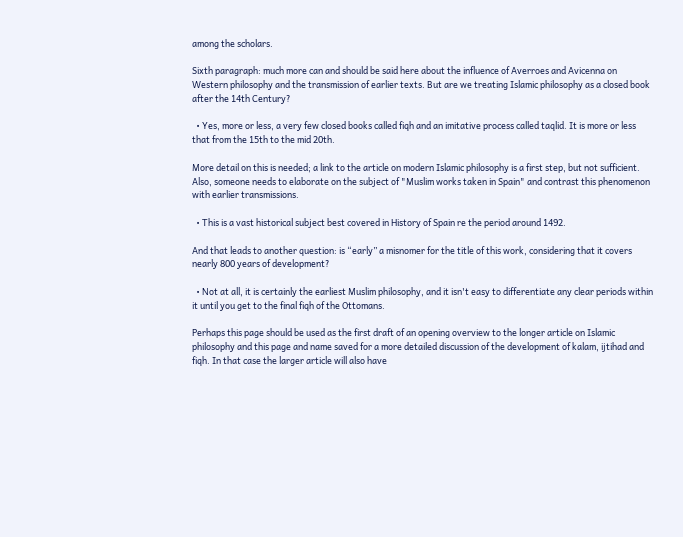among the scholars.

Sixth paragraph: much more can and should be said here about the influence of Averroes and Avicenna on Western philosophy and the transmission of earlier texts. But are we treating Islamic philosophy as a closed book after the 14th Century?

  • Yes, more or less, a very few closed books called fiqh and an imitative process called taqlid. It is more or less that from the 15th to the mid 20th.

More detail on this is needed; a link to the article on modern Islamic philosophy is a first step, but not sufficient. Also, someone needs to elaborate on the subject of "Muslim works taken in Spain" and contrast this phenomenon with earlier transmissions.

  • This is a vast historical subject best covered in History of Spain re the period around 1492.

And that leads to another question: is “early” a misnomer for the title of this work, considering that it covers nearly 800 years of development?

  • Not at all, it is certainly the earliest Muslim philosophy, and it isn't easy to differentiate any clear periods within it until you get to the final fiqh of the Ottomans.

Perhaps this page should be used as the first draft of an opening overview to the longer article on Islamic philosophy and this page and name saved for a more detailed discussion of the development of kalam, ijtihad and fiqh. In that case the larger article will also have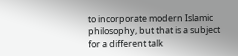to incorporate modern Islamic philosophy, but that is a subject for a different talk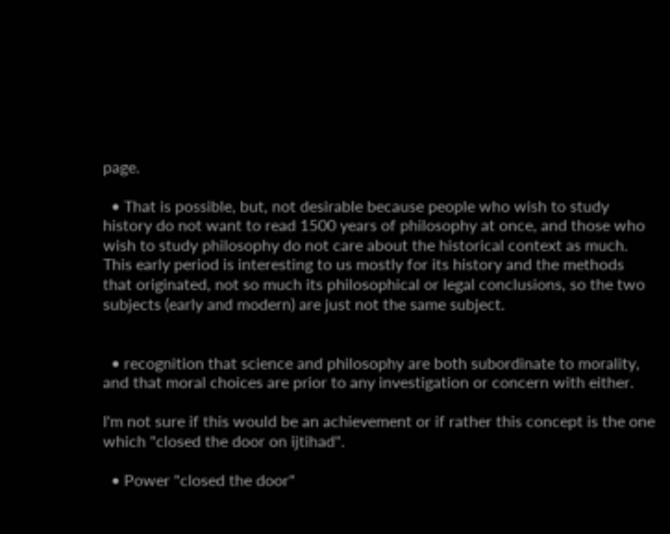page.

  • That is possible, but, not desirable because people who wish to study history do not want to read 1500 years of philosophy at once, and those who wish to study philosophy do not care about the historical context as much. This early period is interesting to us mostly for its history and the methods that originated, not so much its philosophical or legal conclusions, so the two subjects (early and modern) are just not the same subject.


  • recognition that science and philosophy are both subordinate to morality, and that moral choices are prior to any investigation or concern with either.

I'm not sure if this would be an achievement or if rather this concept is the one which "closed the door on ijtihad".

  • Power "closed the door"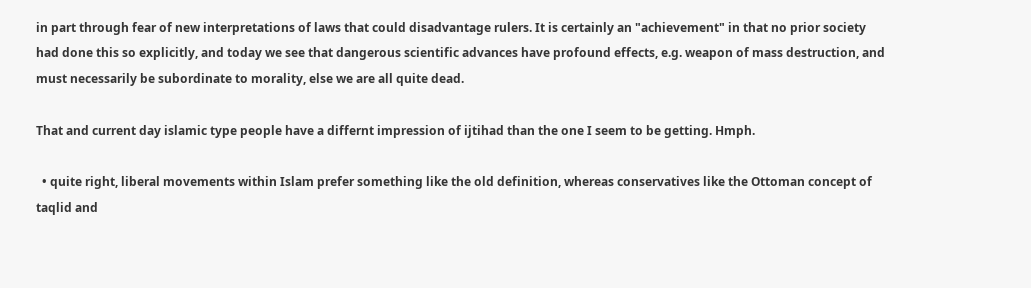in part through fear of new interpretations of laws that could disadvantage rulers. It is certainly an "achievement" in that no prior society had done this so explicitly, and today we see that dangerous scientific advances have profound effects, e.g. weapon of mass destruction, and must necessarily be subordinate to morality, else we are all quite dead.

That and current day islamic type people have a differnt impression of ijtihad than the one I seem to be getting. Hmph.

  • quite right, liberal movements within Islam prefer something like the old definition, whereas conservatives like the Ottoman concept of taqlid and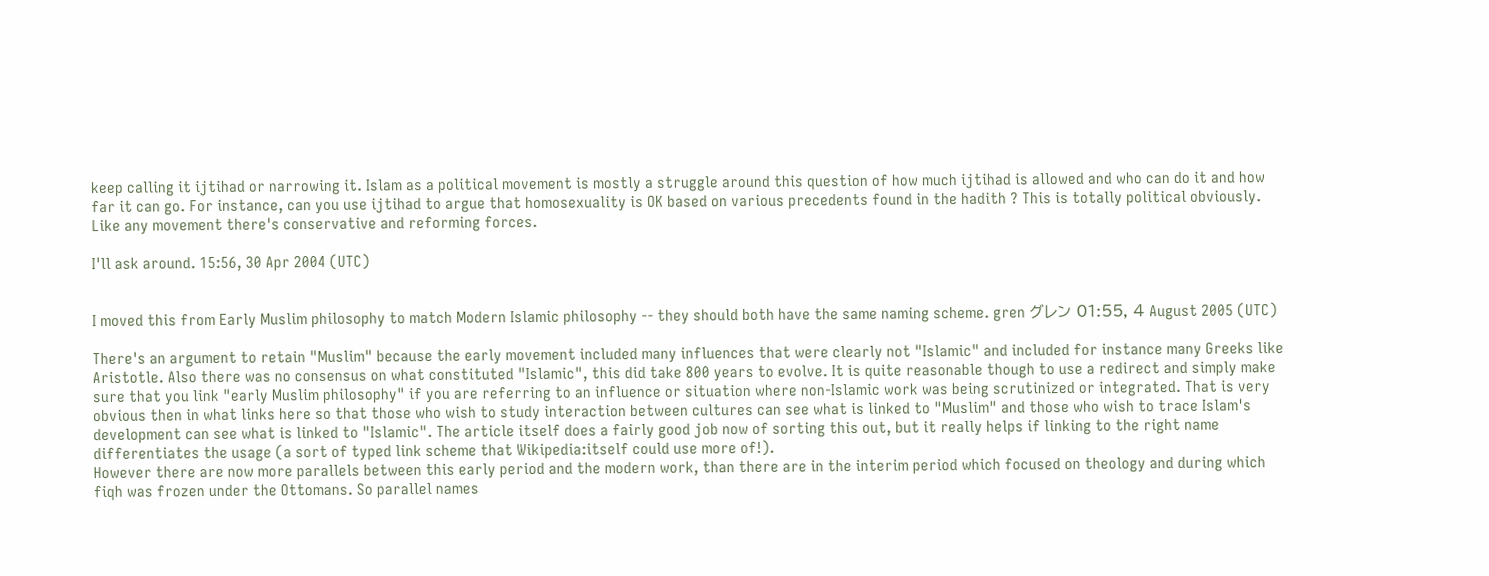keep calling it ijtihad or narrowing it. Islam as a political movement is mostly a struggle around this question of how much ijtihad is allowed and who can do it and how far it can go. For instance, can you use ijtihad to argue that homosexuality is OK based on various precedents found in the hadith ? This is totally political obviously. Like any movement there's conservative and reforming forces.

I'll ask around. 15:56, 30 Apr 2004 (UTC)


I moved this from Early Muslim philosophy to match Modern Islamic philosophy -- they should both have the same naming scheme. gren グレン 01:55, 4 August 2005 (UTC)

There's an argument to retain "Muslim" because the early movement included many influences that were clearly not "Islamic" and included for instance many Greeks like Aristotle. Also there was no consensus on what constituted "Islamic", this did take 800 years to evolve. It is quite reasonable though to use a redirect and simply make sure that you link "early Muslim philosophy" if you are referring to an influence or situation where non-Islamic work was being scrutinized or integrated. That is very obvious then in what links here so that those who wish to study interaction between cultures can see what is linked to "Muslim" and those who wish to trace Islam's development can see what is linked to "Islamic". The article itself does a fairly good job now of sorting this out, but it really helps if linking to the right name differentiates the usage (a sort of typed link scheme that Wikipedia:itself could use more of!).
However there are now more parallels between this early period and the modern work, than there are in the interim period which focused on theology and during which fiqh was frozen under the Ottomans. So parallel names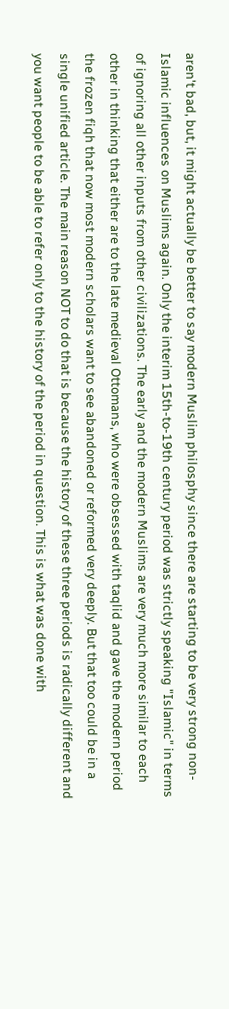aren't bad, but, it might actually be better to say modern Muslim philosphy since there are starting to be very strong non-Islamic influences on Muslims again. Only the interim 15th-to-19th century period was strictly speaking "Islamic" in terms of ignoring all other inputs from other civilizations. The early and the modern Muslims are very much more similar to each other in thinking that either are to the late medieval Ottomans, who were obsessed with taqlid and gave the modern period the frozen fiqh that now most modern scholars want to see abandoned or reformed very deeply. But that too could be in a single unified article. The main reason NOT to do that is because the history of these three periods is radically different and you want people to be able to refer only to the history of the period in question. This is what was done with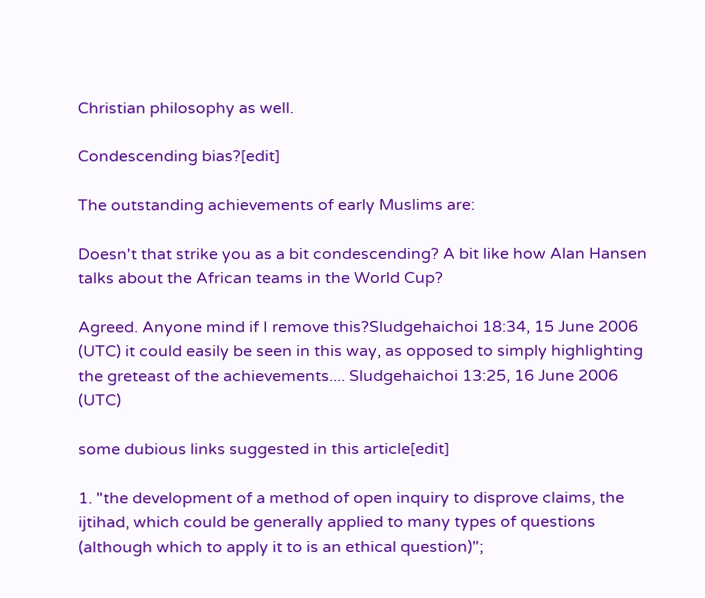Christian philosophy as well.

Condescending bias?[edit]

The outstanding achievements of early Muslims are:

Doesn't that strike you as a bit condescending? A bit like how Alan Hansen talks about the African teams in the World Cup?

Agreed. Anyone mind if I remove this?Sludgehaichoi 18:34, 15 June 2006 (UTC) it could easily be seen in this way, as opposed to simply highlighting the greteast of the achievements.... Sludgehaichoi 13:25, 16 June 2006 (UTC)

some dubious links suggested in this article[edit]

1. "the development of a method of open inquiry to disprove claims, the ijtihad, which could be generally applied to many types of questions (although which to apply it to is an ethical question)";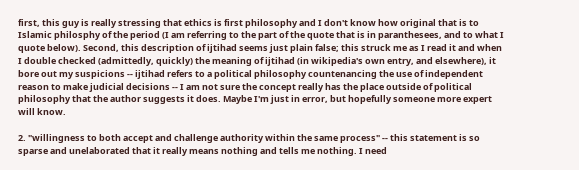first, this guy is really stressing that ethics is first philosophy and I don't know how original that is to Islamic philosphy of the period (I am referring to the part of the quote that is in paranthesees, and to what I quote below). Second, this description of ijtihad seems just plain false; this struck me as I read it and when I double checked (admittedly, quickly) the meaning of ijtihad (in wikipedia's own entry, and elsewhere), it bore out my suspicions -- ijtihad refers to a political philosophy countenancing the use of independent reason to make judicial decisions -- I am not sure the concept really has the place outside of political philosophy that the author suggests it does. Maybe I'm just in error, but hopefully someone more expert will know.

2. "willingness to both accept and challenge authority within the same process" -- this statement is so sparse and unelaborated that it really means nothing and tells me nothing. I need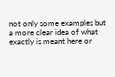not only some examples but a more clear idea of what exactly is meant here or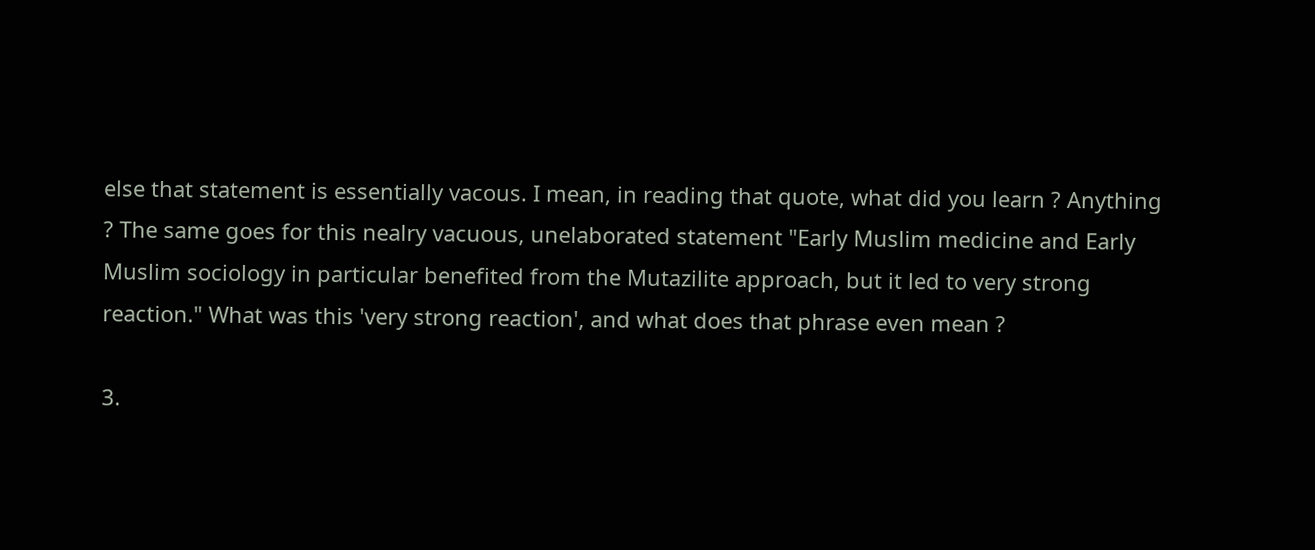else that statement is essentially vacous. I mean, in reading that quote, what did you learn ? Anything ? The same goes for this nealry vacuous, unelaborated statement "Early Muslim medicine and Early Muslim sociology in particular benefited from the Mutazilite approach, but it led to very strong reaction." What was this 'very strong reaction', and what does that phrase even mean ?

3.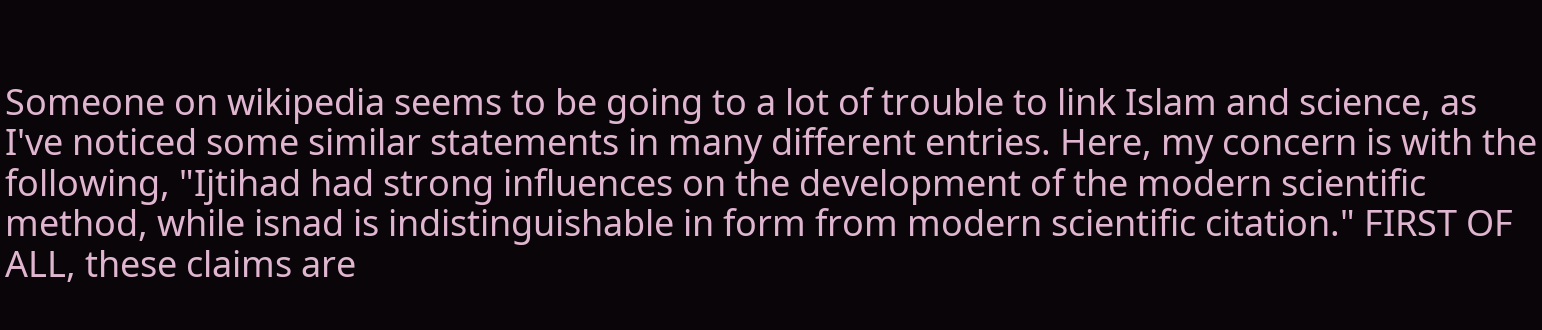Someone on wikipedia seems to be going to a lot of trouble to link Islam and science, as I've noticed some similar statements in many different entries. Here, my concern is with the following, "Ijtihad had strong influences on the development of the modern scientific method, while isnad is indistinguishable in form from modern scientific citation." FIRST OF ALL, these claims are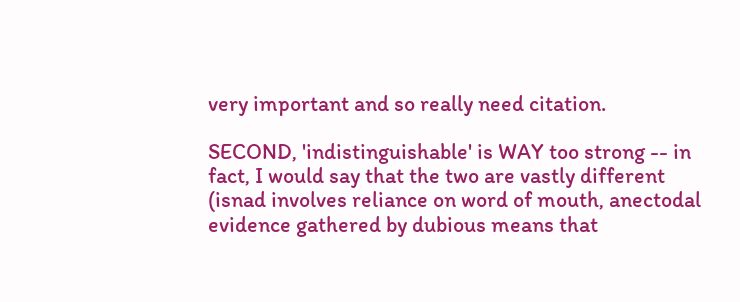very important and so really need citation.

SECOND, 'indistinguishable' is WAY too strong -- in fact, I would say that the two are vastly different (isnad involves reliance on word of mouth, anectodal evidence gathered by dubious means that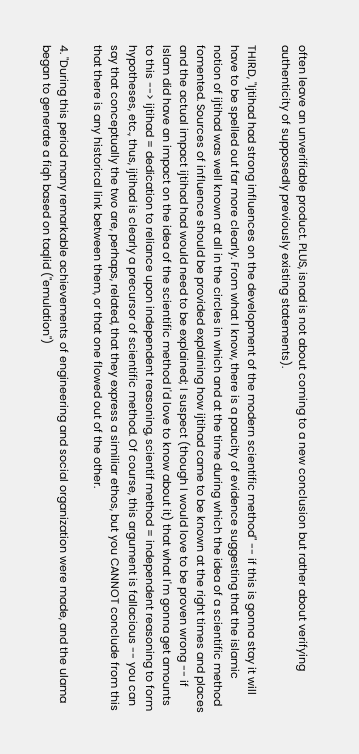often leave an unverifiable product. PLUS, isnad is not about coming to a new conclusion but rather about verifying authenticity of supposedly previously existing statements).

THIRD, "Ijtihad had strong influences on the development of the modern scientific method" -- if this is gonna stay it will have to be spelled out far more clearly. From what I know, there is a paucity of evidence suggesting that the islamic notion of ijtihad was well known at all in the circles in which and at the time during which the idea of a scientific method fomented. Sources of influence should be provided explaining how ijtihad came to be known at the right times and places and the actual impact ijtihad had would need to be explained; I suspect (though I would love to be proven wrong -- if Islam did have an impact on the idea of the scientific method I'd love to know about it) that what I'm gonna get amounts to this --> ijtihad = dedication to reliance upon independent reasoning, scientif method = independent reasoning to form hypotheses, etc., thus, ijtihad is clearly a precursor of scientific method. Of course, this argument is fallacious -- you can say that conceptually the two are, perhaps, related, that they express a similiar ethos, but you CANNOT conclude from this that there is any historical link between them, or that one flowed out of the other.

4. "During this period many remarkable achievements of engineering and social organization were made, and the ulama began to generate a fiqh based on taqlid ("emulation")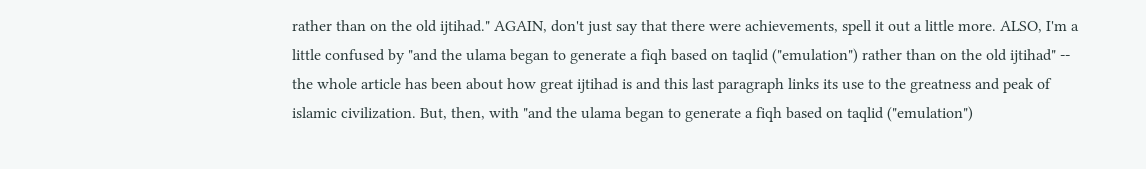rather than on the old ijtihad." AGAIN, don't just say that there were achievements, spell it out a little more. ALSO, I'm a little confused by "and the ulama began to generate a fiqh based on taqlid ("emulation") rather than on the old ijtihad" -- the whole article has been about how great ijtihad is and this last paragraph links its use to the greatness and peak of islamic civilization. But, then, with "and the ulama began to generate a fiqh based on taqlid ("emulation")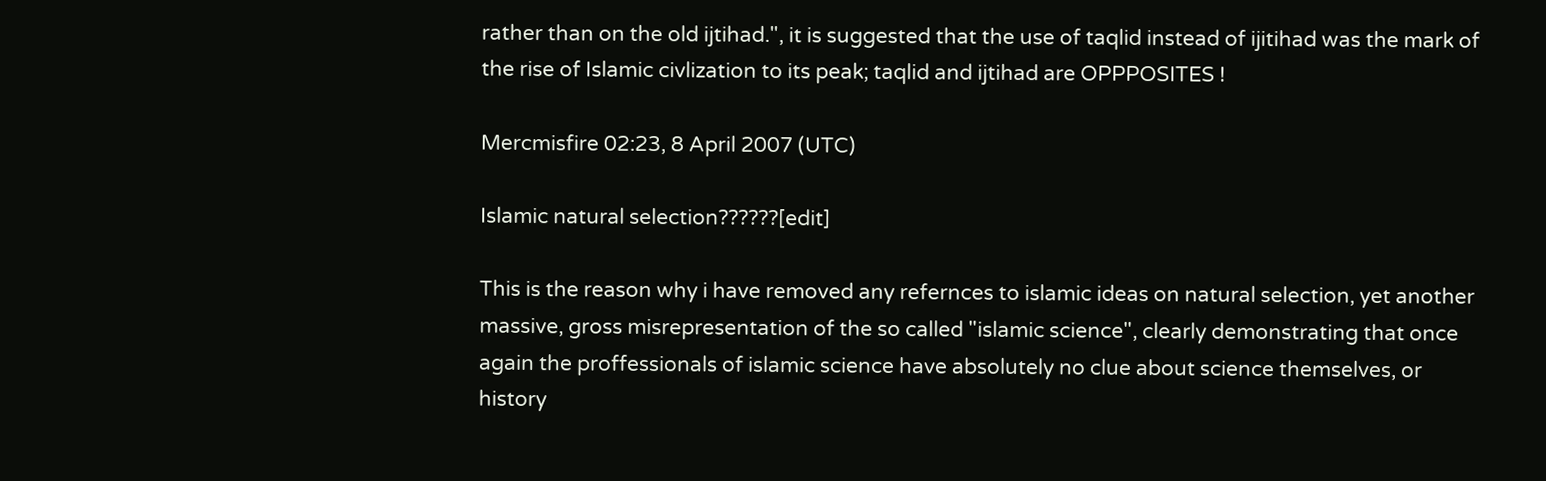rather than on the old ijtihad.", it is suggested that the use of taqlid instead of ijitihad was the mark of the rise of Islamic civlization to its peak; taqlid and ijtihad are OPPPOSITES !

Mercmisfire 02:23, 8 April 2007 (UTC)

Islamic natural selection??????[edit]

This is the reason why i have removed any refernces to islamic ideas on natural selection, yet another massive, gross misrepresentation of the so called "islamic science", clearly demonstrating that once again the proffessionals of islamic science have absolutely no clue about science themselves, or history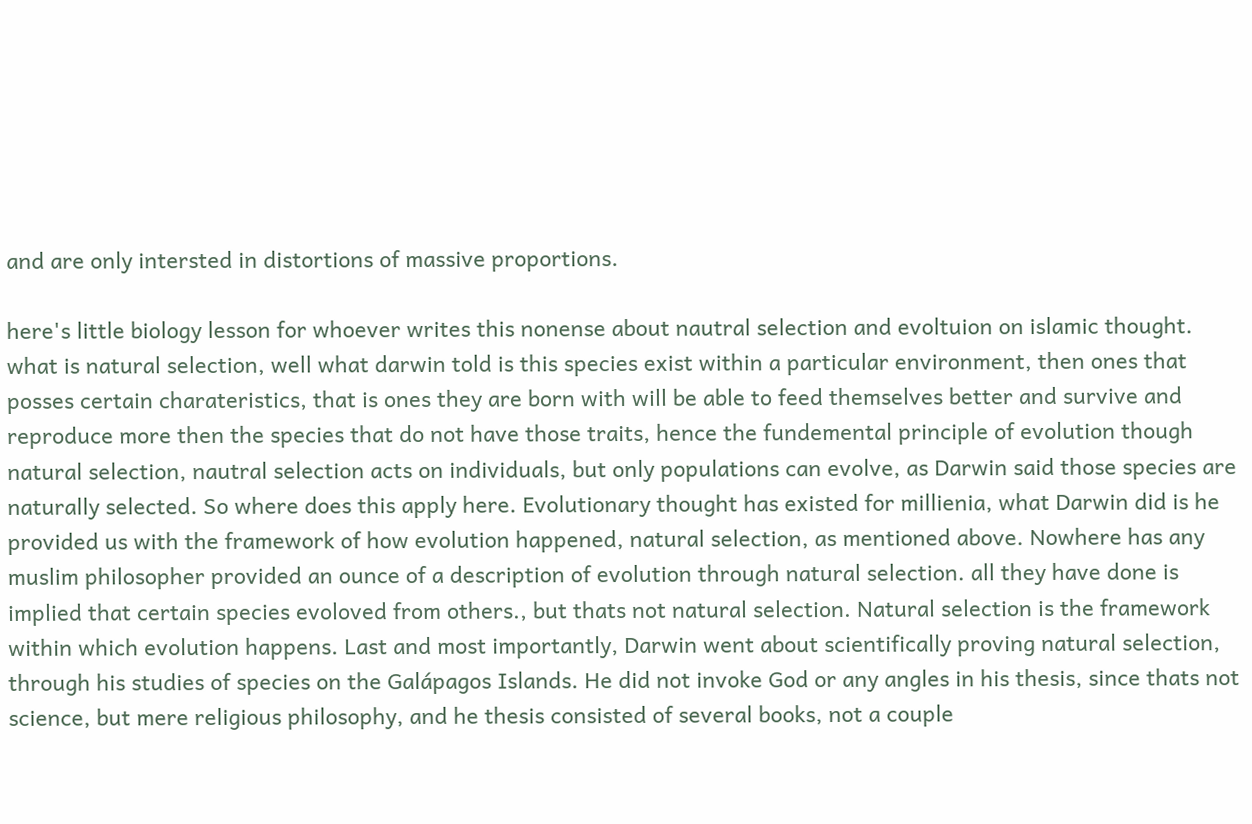and are only intersted in distortions of massive proportions.

here's little biology lesson for whoever writes this nonense about nautral selection and evoltuion on islamic thought. what is natural selection, well what darwin told is this species exist within a particular environment, then ones that posses certain charateristics, that is ones they are born with will be able to feed themselves better and survive and reproduce more then the species that do not have those traits, hence the fundemental principle of evolution though natural selection, nautral selection acts on individuals, but only populations can evolve, as Darwin said those species are naturally selected. So where does this apply here. Evolutionary thought has existed for millienia, what Darwin did is he provided us with the framework of how evolution happened, natural selection, as mentioned above. Nowhere has any muslim philosopher provided an ounce of a description of evolution through natural selection. all they have done is implied that certain species evoloved from others., but thats not natural selection. Natural selection is the framework within which evolution happens. Last and most importantly, Darwin went about scientifically proving natural selection, through his studies of species on the Galápagos Islands. He did not invoke God or any angles in his thesis, since thats not science, but mere religious philosophy, and he thesis consisted of several books, not a couple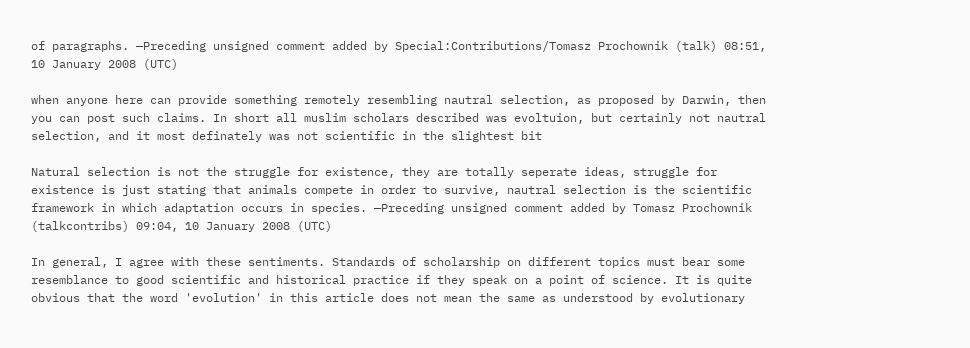of paragraphs. —Preceding unsigned comment added by Special:Contributions/Tomasz Prochownik (talk) 08:51, 10 January 2008 (UTC)

when anyone here can provide something remotely resembling nautral selection, as proposed by Darwin, then you can post such claims. In short all muslim scholars described was evoltuion, but certainly not nautral selection, and it most definately was not scientific in the slightest bit

Natural selection is not the struggle for existence, they are totally seperate ideas, struggle for existence is just stating that animals compete in order to survive, nautral selection is the scientific framework in which adaptation occurs in species. —Preceding unsigned comment added by Tomasz Prochownik (talkcontribs) 09:04, 10 January 2008 (UTC)

In general, I agree with these sentiments. Standards of scholarship on different topics must bear some resemblance to good scientific and historical practice if they speak on a point of science. It is quite obvious that the word 'evolution' in this article does not mean the same as understood by evolutionary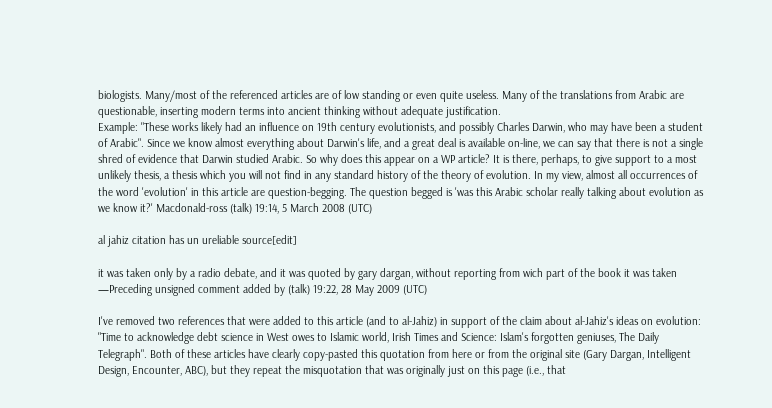biologists. Many/most of the referenced articles are of low standing or even quite useless. Many of the translations from Arabic are questionable, inserting modern terms into ancient thinking without adequate justification.
Example: "These works likely had an influence on 19th century evolutionists, and possibly Charles Darwin, who may have been a student of Arabic". Since we know almost everything about Darwin's life, and a great deal is available on-line, we can say that there is not a single shred of evidence that Darwin studied Arabic. So why does this appear on a WP article? It is there, perhaps, to give support to a most unlikely thesis, a thesis which you will not find in any standard history of the theory of evolution. In my view, almost all occurrences of the word 'evolution' in this article are question-begging. The question begged is 'was this Arabic scholar really talking about evolution as we know it?' Macdonald-ross (talk) 19:14, 5 March 2008 (UTC)

al jahiz citation has un ureliable source[edit]

it was taken only by a radio debate, and it was quoted by gary dargan, without reporting from wich part of the book it was taken —Preceding unsigned comment added by (talk) 19:22, 28 May 2009 (UTC)

I've removed two references that were added to this article (and to al-Jahiz) in support of the claim about al-Jahiz's ideas on evolution: "Time to acknowledge debt science in West owes to Islamic world, Irish Times and Science: Islam's forgotten geniuses, The Daily Telegraph". Both of these articles have clearly copy-pasted this quotation from here or from the original site (Gary Dargan, Intelligent Design, Encounter, ABC), but they repeat the misquotation that was originally just on this page (i.e., that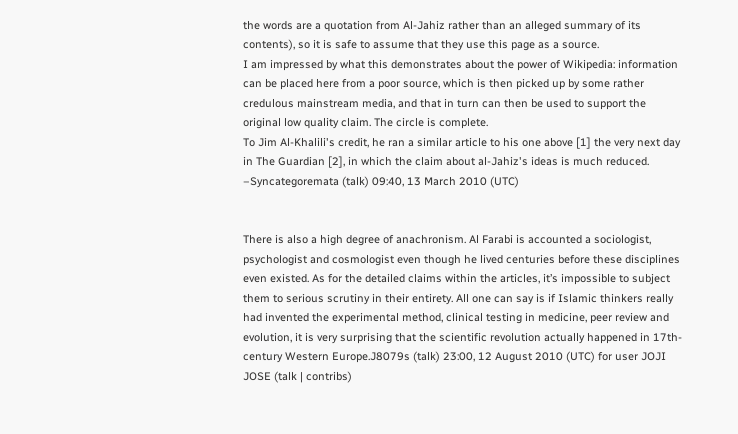the words are a quotation from Al-Jahiz rather than an alleged summary of its contents), so it is safe to assume that they use this page as a source.
I am impressed by what this demonstrates about the power of Wikipedia: information can be placed here from a poor source, which is then picked up by some rather credulous mainstream media, and that in turn can then be used to support the original low quality claim. The circle is complete.
To Jim Al-Khalili's credit, he ran a similar article to his one above [1] the very next day in The Guardian [2], in which the claim about al-Jahiz's ideas is much reduced. –Syncategoremata (talk) 09:40, 13 March 2010 (UTC)


There is also a high degree of anachronism. Al Farabi is accounted a sociologist, psychologist and cosmologist even though he lived centuries before these disciplines even existed. As for the detailed claims within the articles, it’s impossible to subject them to serious scrutiny in their entirety. All one can say is if Islamic thinkers really had invented the experimental method, clinical testing in medicine, peer review and evolution, it is very surprising that the scientific revolution actually happened in 17th-century Western Europe.J8079s (talk) 23:00, 12 August 2010 (UTC) for user JOJI JOSE (talk | contribs)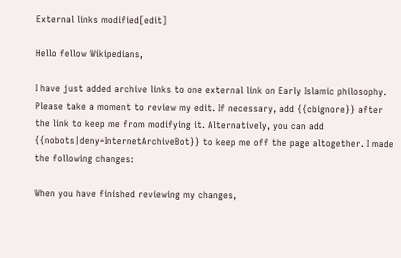External links modified[edit]

Hello fellow Wikipedians,

I have just added archive links to one external link on Early Islamic philosophy. Please take a moment to review my edit. If necessary, add {{cbignore}} after the link to keep me from modifying it. Alternatively, you can add {{nobots|deny=InternetArchiveBot}} to keep me off the page altogether. I made the following changes:

When you have finished reviewing my changes,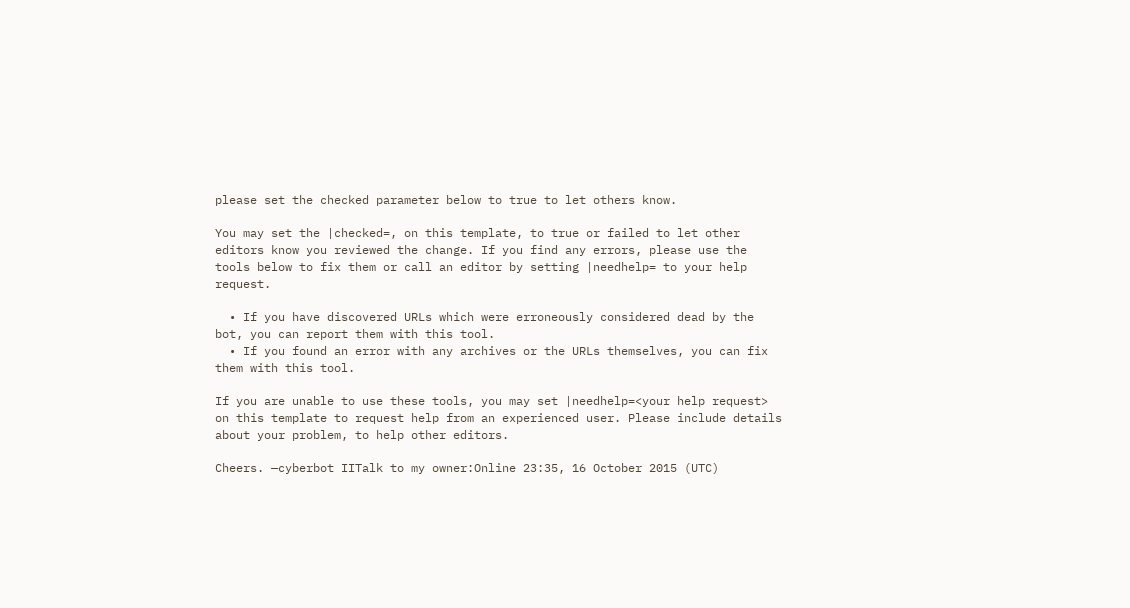please set the checked parameter below to true to let others know.

You may set the |checked=, on this template, to true or failed to let other editors know you reviewed the change. If you find any errors, please use the tools below to fix them or call an editor by setting |needhelp= to your help request.

  • If you have discovered URLs which were erroneously considered dead by the bot, you can report them with this tool.
  • If you found an error with any archives or the URLs themselves, you can fix them with this tool.

If you are unable to use these tools, you may set |needhelp=<your help request> on this template to request help from an experienced user. Please include details about your problem, to help other editors.

Cheers. —cyberbot IITalk to my owner:Online 23:35, 16 October 2015 (UTC)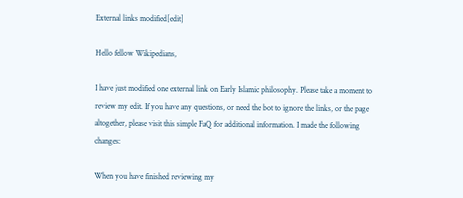External links modified[edit]

Hello fellow Wikipedians,

I have just modified one external link on Early Islamic philosophy. Please take a moment to review my edit. If you have any questions, or need the bot to ignore the links, or the page altogether, please visit this simple FaQ for additional information. I made the following changes:

When you have finished reviewing my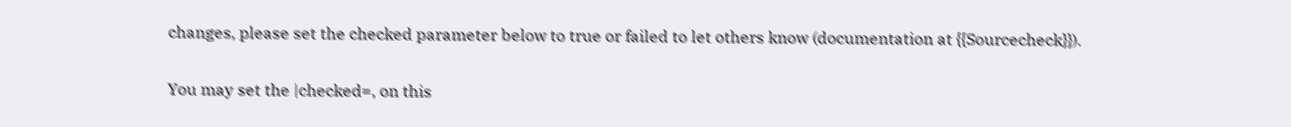changes, please set the checked parameter below to true or failed to let others know (documentation at {{Sourcecheck}}).

You may set the |checked=, on this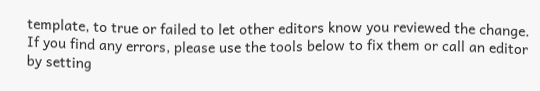template, to true or failed to let other editors know you reviewed the change. If you find any errors, please use the tools below to fix them or call an editor by setting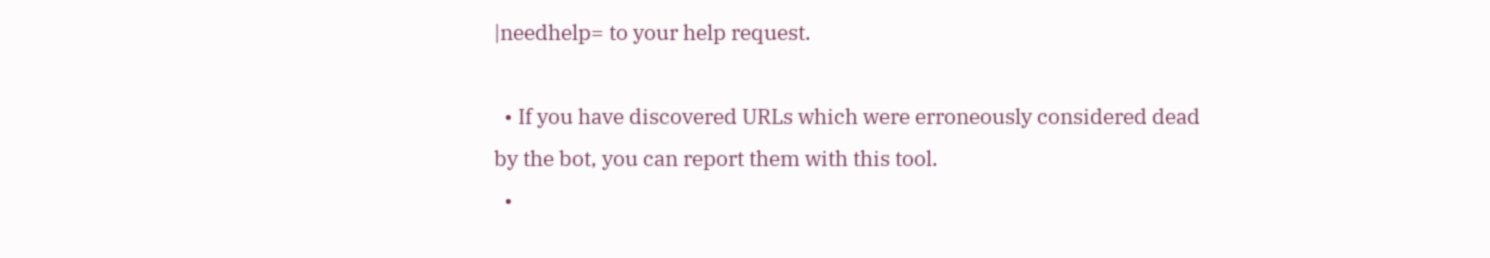|needhelp= to your help request.

  • If you have discovered URLs which were erroneously considered dead by the bot, you can report them with this tool.
  •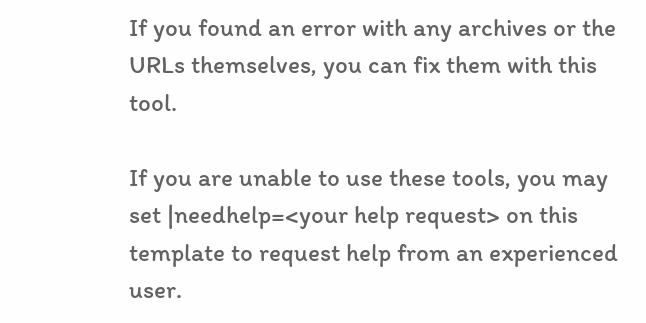If you found an error with any archives or the URLs themselves, you can fix them with this tool.

If you are unable to use these tools, you may set |needhelp=<your help request> on this template to request help from an experienced user.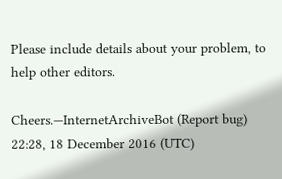Please include details about your problem, to help other editors.

Cheers.—InternetArchiveBot (Report bug) 22:28, 18 December 2016 (UTC)